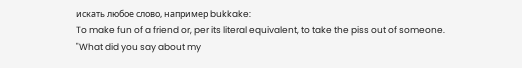искать любое слово, например bukkake:
To make fun of a friend or, per its literal equivalent, to take the piss out of someone.
"What did you say about my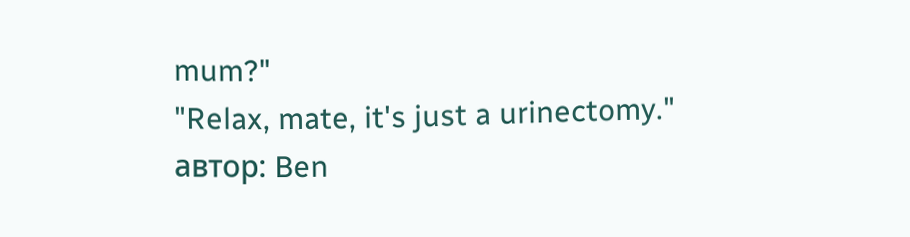mum?"
"Relax, mate, it's just a urinectomy."
автор: Ben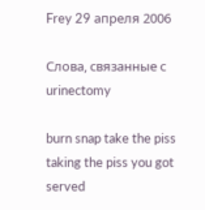Frey 29 апреля 2006

Слова, связанные с urinectomy

burn snap take the piss taking the piss you got served